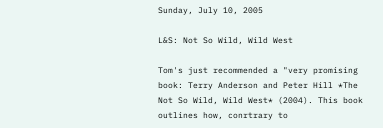Sunday, July 10, 2005

L&S: Not So Wild, Wild West

Tom's just recommended a "very promising book: Terry Anderson and Peter Hill *The Not So Wild, Wild West* (2004). This book outlines how, conrtrary to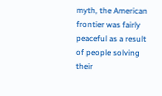myth, the American frontier was fairly peaceful as a result of people solving their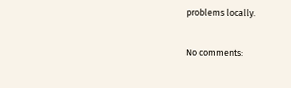problems locally.

No comments: